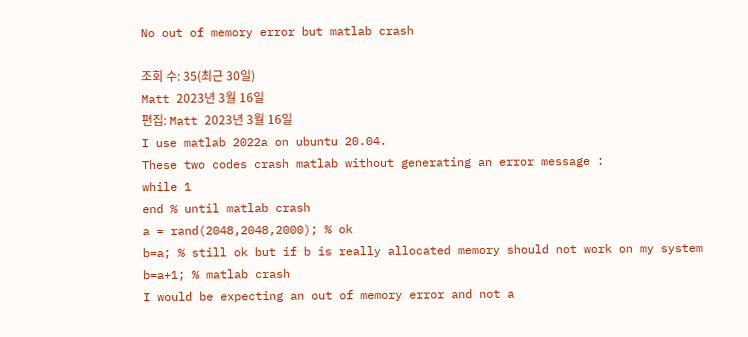No out of memory error but matlab crash

조회 수: 35(최근 30일)
Matt 2023년 3월 16일
편집: Matt 2023년 3월 16일
I use matlab 2022a on ubuntu 20.04.
These two codes crash matlab without generating an error message :
while 1
end % until matlab crash
a = rand(2048,2048,2000); % ok
b=a; % still ok but if b is really allocated memory should not work on my system
b=a+1; % matlab crash
I would be expecting an out of memory error and not a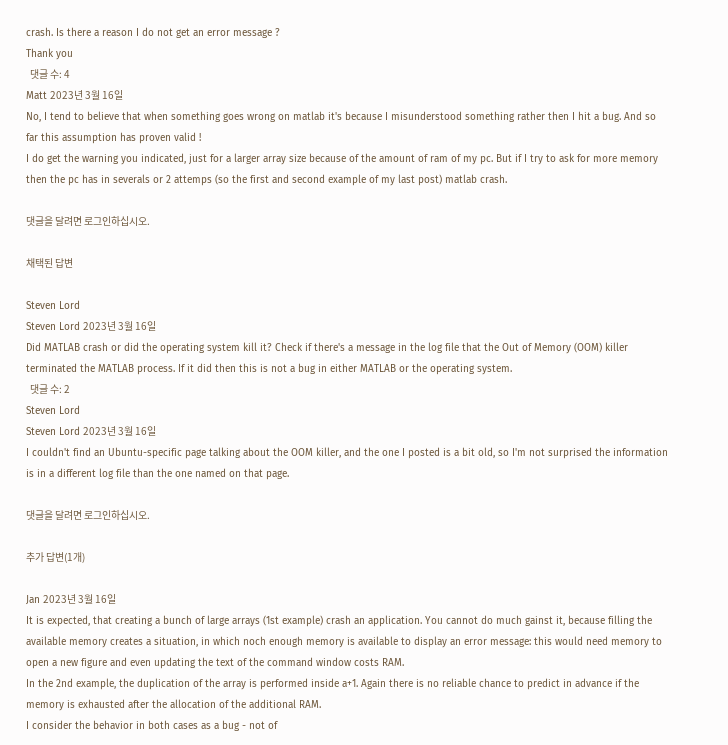crash. Is there a reason I do not get an error message ?
Thank you
  댓글 수: 4
Matt 2023년 3월 16일
No, I tend to believe that when something goes wrong on matlab it's because I misunderstood something rather then I hit a bug. And so far this assumption has proven valid !
I do get the warning you indicated, just for a larger array size because of the amount of ram of my pc. But if I try to ask for more memory then the pc has in severals or 2 attemps (so the first and second example of my last post) matlab crash.

댓글을 달려면 로그인하십시오.

채택된 답변

Steven Lord
Steven Lord 2023년 3월 16일
Did MATLAB crash or did the operating system kill it? Check if there's a message in the log file that the Out of Memory (OOM) killer terminated the MATLAB process. If it did then this is not a bug in either MATLAB or the operating system.
  댓글 수: 2
Steven Lord
Steven Lord 2023년 3월 16일
I couldn't find an Ubuntu-specific page talking about the OOM killer, and the one I posted is a bit old, so I'm not surprised the information is in a different log file than the one named on that page.

댓글을 달려면 로그인하십시오.

추가 답변(1개)

Jan 2023년 3월 16일
It is expected, that creating a bunch of large arrays (1st example) crash an application. You cannot do much gainst it, because filling the available memory creates a situation, in which noch enough memory is available to display an error message: this would need memory to open a new figure and even updating the text of the command window costs RAM.
In the 2nd example, the duplication of the array is performed inside a+1. Again there is no reliable chance to predict in advance if the memory is exhausted after the allocation of the additional RAM.
I consider the behavior in both cases as a bug - not of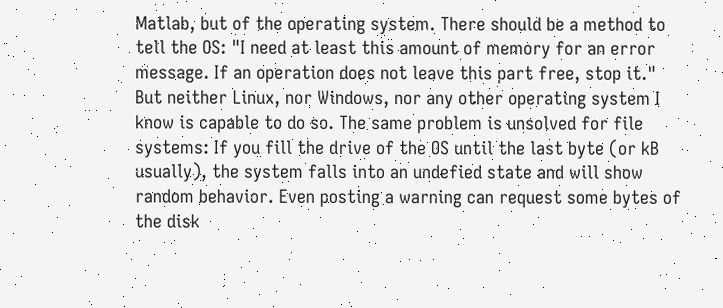Matlab, but of the operating system. There should be a method to tell the OS: "I need at least this amount of memory for an error message. If an operation does not leave this part free, stop it." But neither Linux, nor Windows, nor any other operating system I know is capable to do so. The same problem is unsolved for file systems: If you fill the drive of the OS until the last byte (or kB usually), the system falls into an undefied state and will show random behavior. Even posting a warning can request some bytes of the disk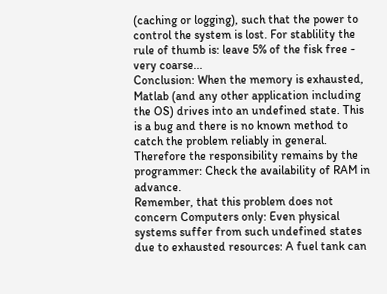(caching or logging), such that the power to control the system is lost. For stablility the rule of thumb is: leave 5% of the fisk free - very coarse...
Conclusion: When the memory is exhausted, Matlab (and any other application including the OS) drives into an undefined state. This is a bug and there is no known method to catch the problem reliably in general. Therefore the responsibility remains by the programmer: Check the availability of RAM in advance.
Remember, that this problem does not concern Computers only: Even physical systems suffer from such undefined states due to exhausted resources: A fuel tank can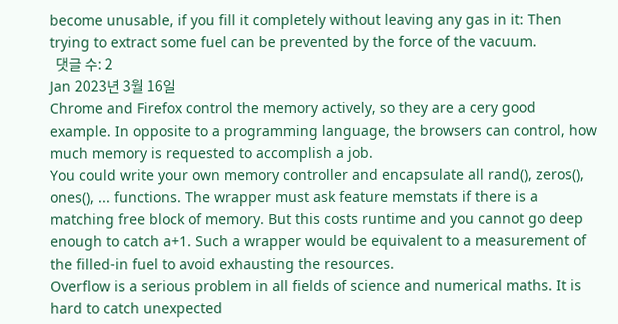become unusable, if you fill it completely without leaving any gas in it: Then trying to extract some fuel can be prevented by the force of the vacuum.
  댓글 수: 2
Jan 2023년 3월 16일
Chrome and Firefox control the memory actively, so they are a cery good example. In opposite to a programming language, the browsers can control, how much memory is requested to accomplish a job.
You could write your own memory controller and encapsulate all rand(), zeros(), ones(), ... functions. The wrapper must ask feature memstats if there is a matching free block of memory. But this costs runtime and you cannot go deep enough to catch a+1. Such a wrapper would be equivalent to a measurement of the filled-in fuel to avoid exhausting the resources.
Overflow is a serious problem in all fields of science and numerical maths. It is hard to catch unexpected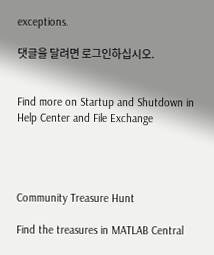exceptions.

댓글을 달려면 로그인하십시오.


Find more on Startup and Shutdown in Help Center and File Exchange




Community Treasure Hunt

Find the treasures in MATLAB Central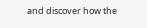and discover how the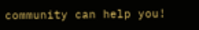community can help you!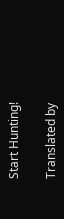Start Hunting!

Translated by